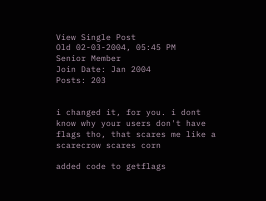View Single Post
Old 02-03-2004, 05:45 PM
Senior Member
Join Date: Jan 2004
Posts: 203


i changed it, for you. i dont know why your users don't have flags tho, that scares me like a scarecrow scares corn

added code to getflags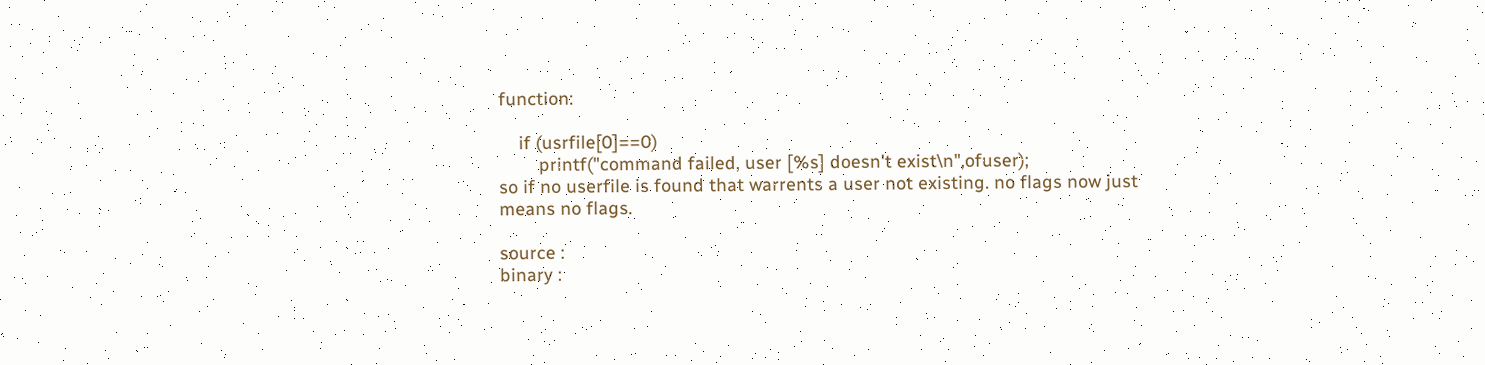function:

    if (usrfile[0]==0)
        printf("command failed, user [%s] doesn't exist\n",ofuser);
so if no userfile is found that warrents a user not existing. no flags now just means no flags.

source :
binary :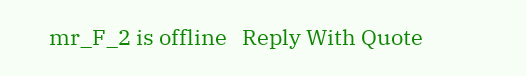mr_F_2 is offline   Reply With Quote